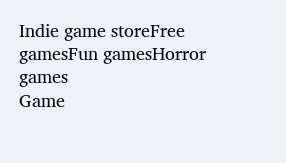Indie game storeFree gamesFun gamesHorror games
Game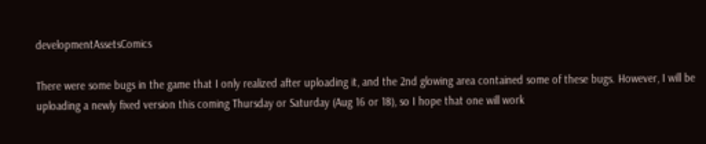developmentAssetsComics

There were some bugs in the game that I only realized after uploading it, and the 2nd glowing area contained some of these bugs. However, I will be uploading a newly fixed version this coming Thursday or Saturday (Aug 16 or 18), so I hope that one will work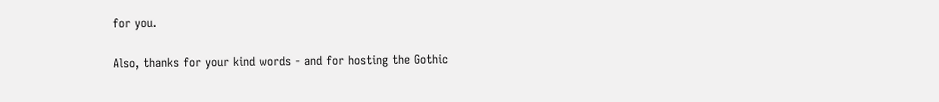for you.

Also, thanks for your kind words - and for hosting the Gothic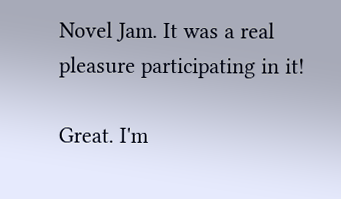Novel Jam. It was a real pleasure participating in it!

Great. I'm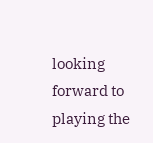looking forward to playing the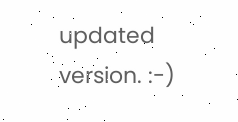updated version. :-)